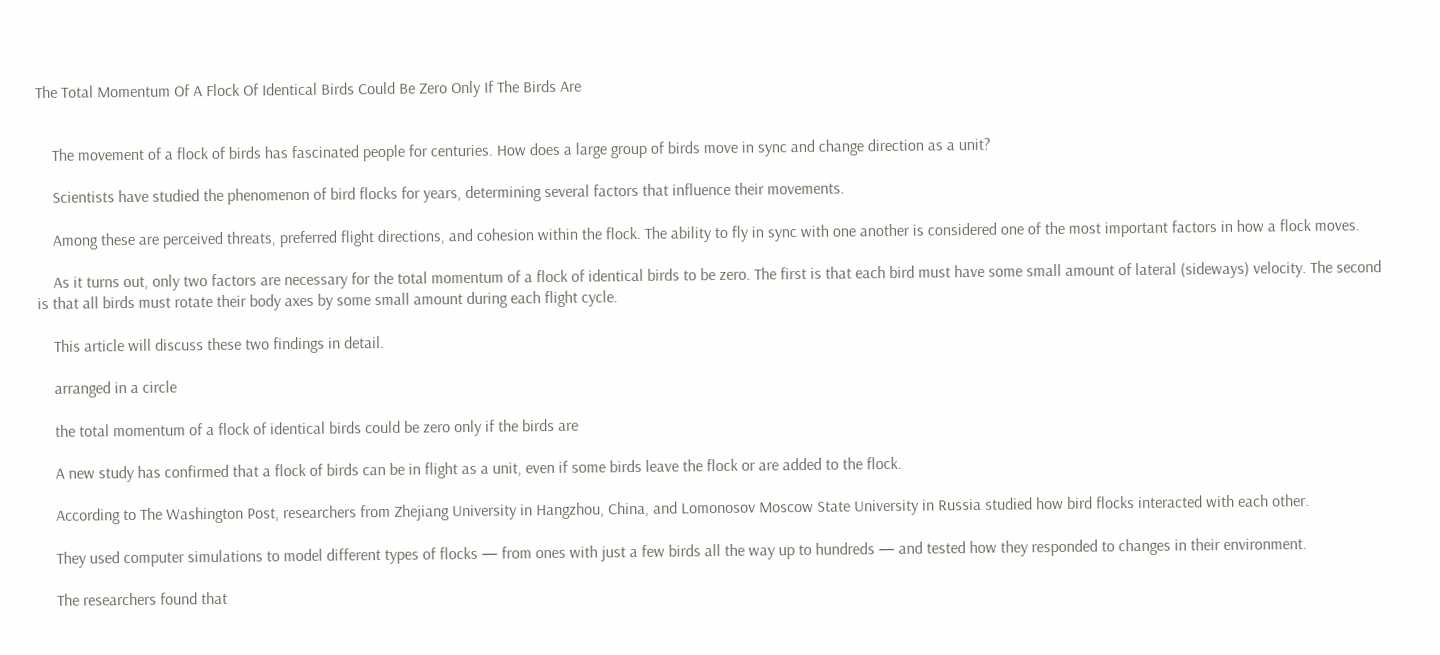The Total Momentum Of A Flock Of Identical Birds Could Be Zero Only If The Birds Are


    The movement of a flock of birds has fascinated people for centuries. How does a large group of birds move in sync and change direction as a unit?

    Scientists have studied the phenomenon of bird flocks for years, determining several factors that influence their movements.

    Among these are perceived threats, preferred flight directions, and cohesion within the flock. The ability to fly in sync with one another is considered one of the most important factors in how a flock moves.

    As it turns out, only two factors are necessary for the total momentum of a flock of identical birds to be zero. The first is that each bird must have some small amount of lateral (sideways) velocity. The second is that all birds must rotate their body axes by some small amount during each flight cycle.

    This article will discuss these two findings in detail.

    arranged in a circle

    the total momentum of a flock of identical birds could be zero only if the birds are

    A new study has confirmed that a flock of birds can be in flight as a unit, even if some birds leave the flock or are added to the flock.

    According to The Washington Post, researchers from Zhejiang University in Hangzhou, China, and Lomonosov Moscow State University in Russia studied how bird flocks interacted with each other.

    They used computer simulations to model different types of flocks — from ones with just a few birds all the way up to hundreds — and tested how they responded to changes in their environment.

    The researchers found that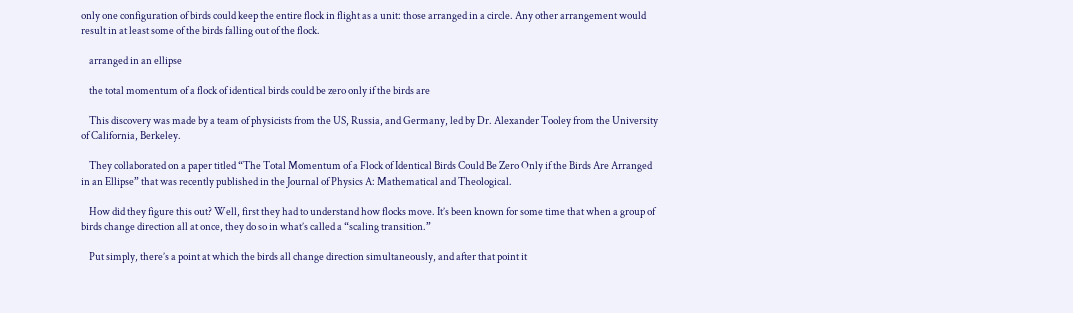only one configuration of birds could keep the entire flock in flight as a unit: those arranged in a circle. Any other arrangement would result in at least some of the birds falling out of the flock.

    arranged in an ellipse

    the total momentum of a flock of identical birds could be zero only if the birds are

    This discovery was made by a team of physicists from the US, Russia, and Germany, led by Dr. Alexander Tooley from the University of California, Berkeley.

    They collaborated on a paper titled “The Total Momentum of a Flock of Identical Birds Could Be Zero Only if the Birds Are Arranged in an Ellipse” that was recently published in the Journal of Physics A: Mathematical and Theological.

    How did they figure this out? Well, first they had to understand how flocks move. It’s been known for some time that when a group of birds change direction all at once, they do so in what’s called a “scaling transition.”

    Put simply, there’s a point at which the birds all change direction simultaneously, and after that point it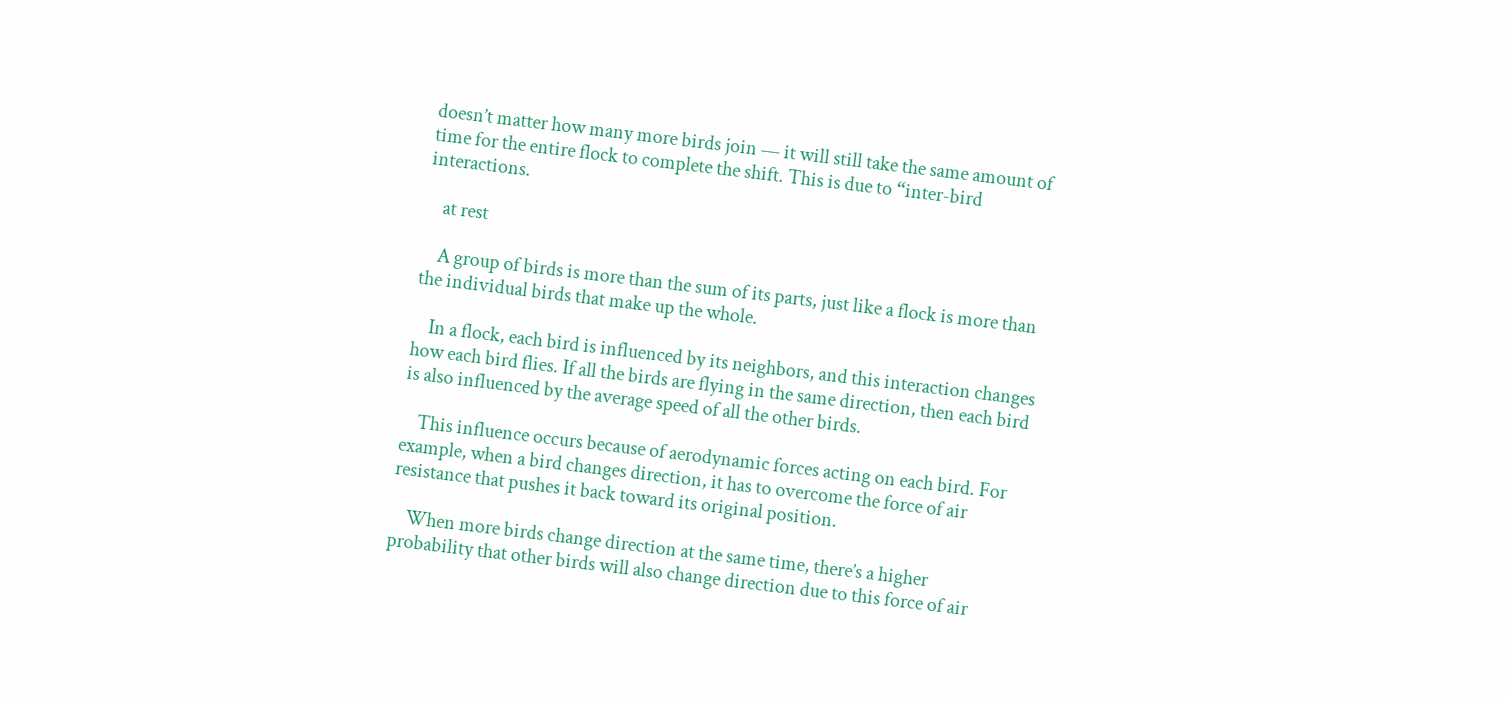doesn’t matter how many more birds join — it will still take the same amount of time for the entire flock to complete the shift. This is due to “inter-bird interactions.

    at rest

    A group of birds is more than the sum of its parts, just like a flock is more than the individual birds that make up the whole.

    In a flock, each bird is influenced by its neighbors, and this interaction changes how each bird flies. If all the birds are flying in the same direction, then each bird is also influenced by the average speed of all the other birds.

    This influence occurs because of aerodynamic forces acting on each bird. For example, when a bird changes direction, it has to overcome the force of air resistance that pushes it back toward its original position.

    When more birds change direction at the same time, there’s a higher probability that other birds will also change direction due to this force of air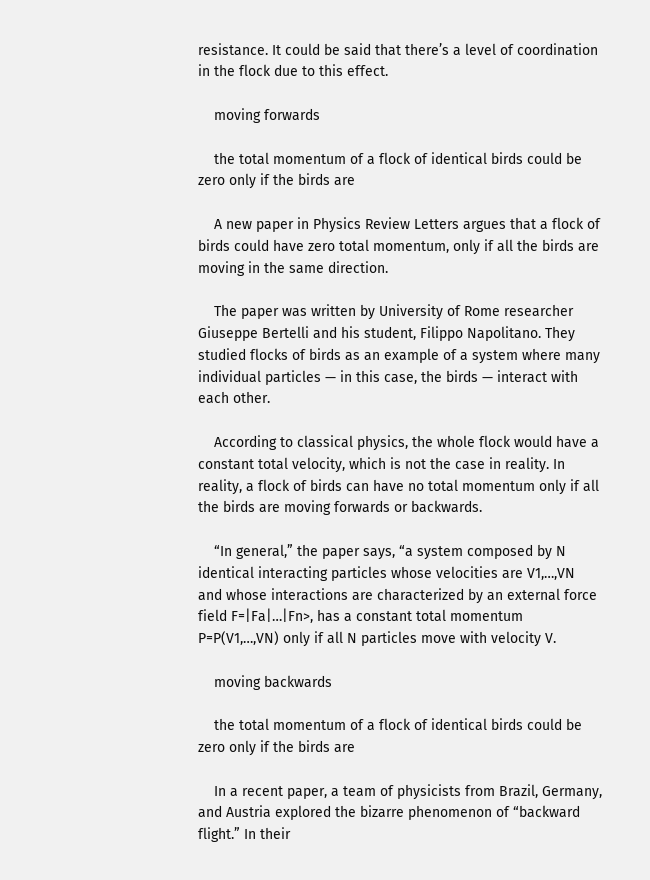resistance. It could be said that there’s a level of coordination in the flock due to this effect.

    moving forwards

    the total momentum of a flock of identical birds could be zero only if the birds are

    A new paper in Physics Review Letters argues that a flock of birds could have zero total momentum, only if all the birds are moving in the same direction.

    The paper was written by University of Rome researcher Giuseppe Bertelli and his student, Filippo Napolitano. They studied flocks of birds as an example of a system where many individual particles — in this case, the birds — interact with each other.

    According to classical physics, the whole flock would have a constant total velocity, which is not the case in reality. In reality, a flock of birds can have no total momentum only if all the birds are moving forwards or backwards.

    “In general,” the paper says, “a system composed by N identical interacting particles whose velocities are V1,…,VN and whose interactions are characterized by an external force field F=|Fa|…|Fn>, has a constant total momentum P=P(V1,…,VN) only if all N particles move with velocity V.

    moving backwards

    the total momentum of a flock of identical birds could be zero only if the birds are

    In a recent paper, a team of physicists from Brazil, Germany, and Austria explored the bizarre phenomenon of “backward flight.” In their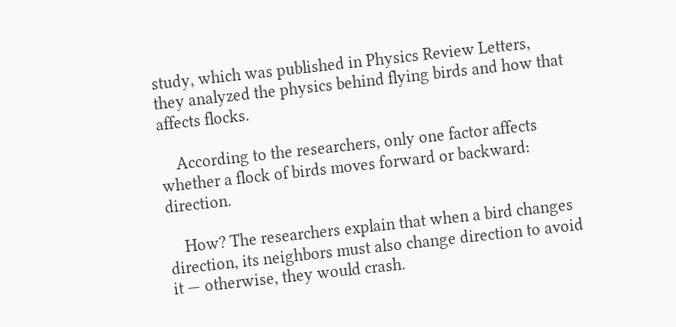study, which was published in Physics Review Letters, they analyzed the physics behind flying birds and how that affects flocks.

    According to the researchers, only one factor affects whether a flock of birds moves forward or backward: direction.

    How? The researchers explain that when a bird changes direction, its neighbors must also change direction to avoid it — otherwise, they would crash.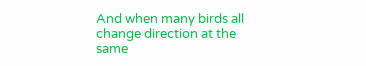And when many birds all change direction at the same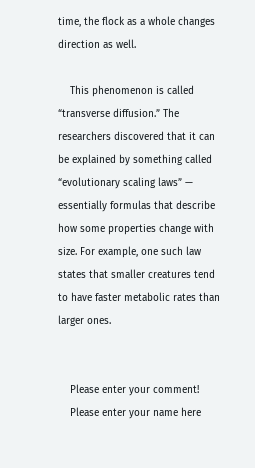time, the flock as a whole changes direction as well.

    This phenomenon is called “transverse diffusion.” The researchers discovered that it can be explained by something called “evolutionary scaling laws” — essentially formulas that describe how some properties change with size. For example, one such law states that smaller creatures tend to have faster metabolic rates than larger ones.


    Please enter your comment!
    Please enter your name here